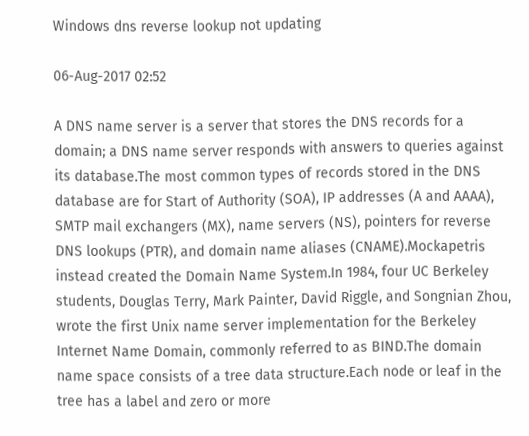Windows dns reverse lookup not updating

06-Aug-2017 02:52

A DNS name server is a server that stores the DNS records for a domain; a DNS name server responds with answers to queries against its database.The most common types of records stored in the DNS database are for Start of Authority (SOA), IP addresses (A and AAAA), SMTP mail exchangers (MX), name servers (NS), pointers for reverse DNS lookups (PTR), and domain name aliases (CNAME).Mockapetris instead created the Domain Name System.In 1984, four UC Berkeley students, Douglas Terry, Mark Painter, David Riggle, and Songnian Zhou, wrote the first Unix name server implementation for the Berkeley Internet Name Domain, commonly referred to as BIND.The domain name space consists of a tree data structure.Each node or leaf in the tree has a label and zero or more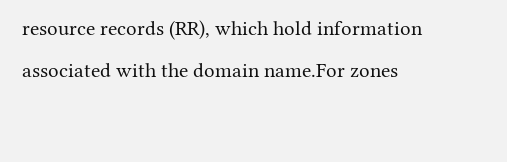resource records (RR), which hold information associated with the domain name.For zones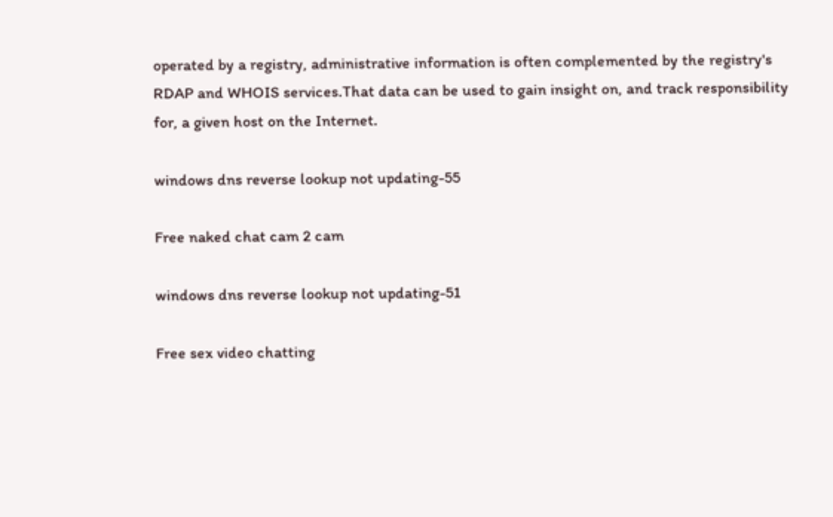operated by a registry, administrative information is often complemented by the registry's RDAP and WHOIS services.That data can be used to gain insight on, and track responsibility for, a given host on the Internet.

windows dns reverse lookup not updating-55

Free naked chat cam 2 cam

windows dns reverse lookup not updating-51

Free sex video chatting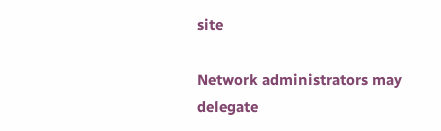site

Network administrators may delegate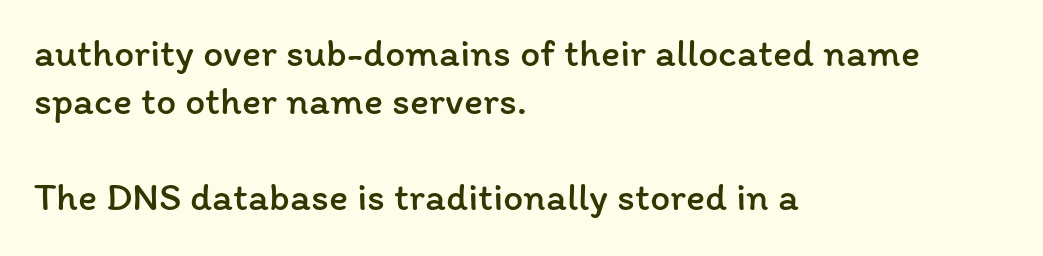authority over sub-domains of their allocated name space to other name servers.

The DNS database is traditionally stored in a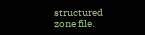structured zone file.